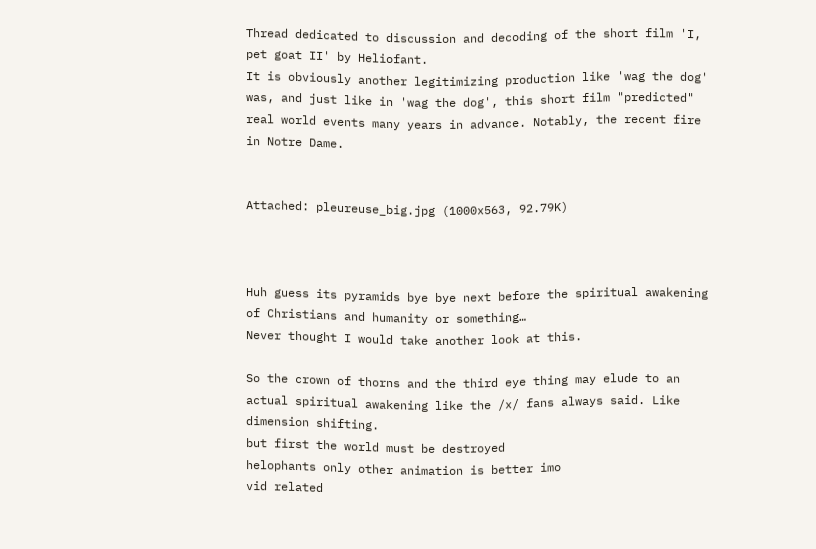Thread dedicated to discussion and decoding of the short film 'I, pet goat II' by Heliofant.
It is obviously another legitimizing production like 'wag the dog' was, and just like in 'wag the dog', this short film "predicted" real world events many years in advance. Notably, the recent fire in Notre Dame.


Attached: pleureuse_big.jpg (1000x563, 92.79K)



Huh guess its pyramids bye bye next before the spiritual awakening of Christians and humanity or something…
Never thought I would take another look at this.

So the crown of thorns and the third eye thing may elude to an actual spiritual awakening like the /x/ fans always said. Like dimension shifting.
but first the world must be destroyed
helophants only other animation is better imo
vid related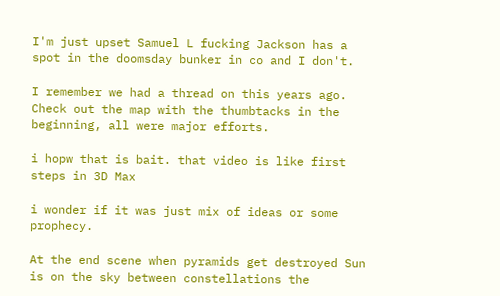I'm just upset Samuel L fucking Jackson has a spot in the doomsday bunker in co and I don't.

I remember we had a thread on this years ago. Check out the map with the thumbtacks in the beginning, all were major efforts.

i hopw that is bait. that video is like first steps in 3D Max

i wonder if it was just mix of ideas or some prophecy.

At the end scene when pyramids get destroyed Sun is on the sky between constellations the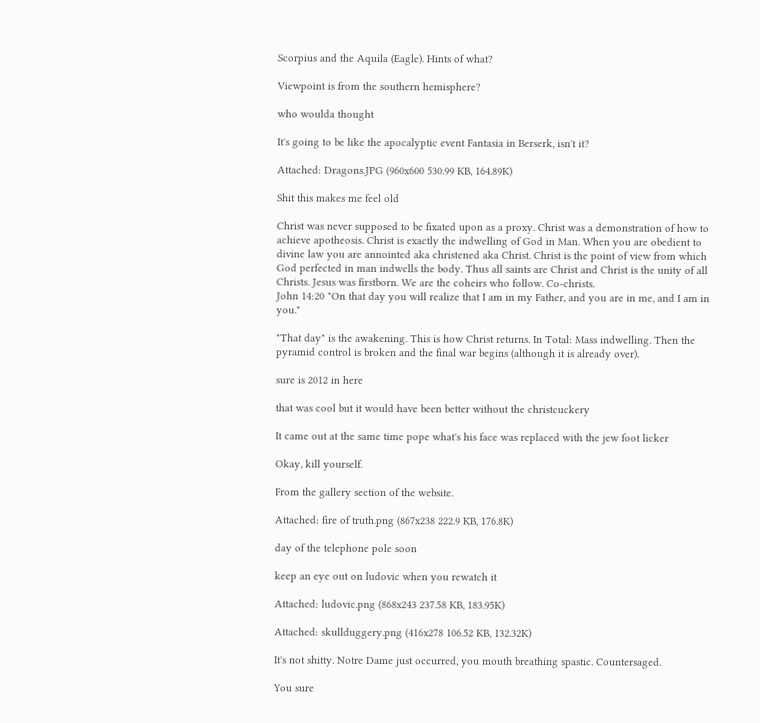Scorpius and the Aquila (Eagle). Hints of what?

Viewpoint is from the southern hemisphere?

who woulda thought

It's going to be like the apocalyptic event Fantasia in Berserk, isn't it?

Attached: Dragons.JPG (960x600 530.99 KB, 164.89K)

Shit this makes me feel old

Christ was never supposed to be fixated upon as a proxy. Christ was a demonstration of how to achieve apotheosis. Christ is exactly the indwelling of God in Man. When you are obedient to divine law you are annointed aka christened aka Christ. Christ is the point of view from which God perfected in man indwells the body. Thus all saints are Christ and Christ is the unity of all Christs. Jesus was firstborn. We are the coheirs who follow. Co-christs.
John 14:20 "On that day you will realize that I am in my Father, and you are in me, and I am in you."

"That day" is the awakening. This is how Christ returns. In Total: Mass indwelling. Then the pyramid control is broken and the final war begins (although it is already over).

sure is 2012 in here

that was cool but it would have been better without the christcuckery

It came out at the same time pope what's his face was replaced with the jew foot licker

Okay, kill yourself.

From the gallery section of the website.

Attached: fire of truth.png (867x238 222.9 KB, 176.8K)

day of the telephone pole soon

keep an eye out on ludovic when you rewatch it

Attached: ludovic.png (868x243 237.58 KB, 183.95K)

Attached: skullduggery.png (416x278 106.52 KB, 132.32K)

It's not shitty. Notre Dame just occurred, you mouth breathing spastic. Countersaged.

You sure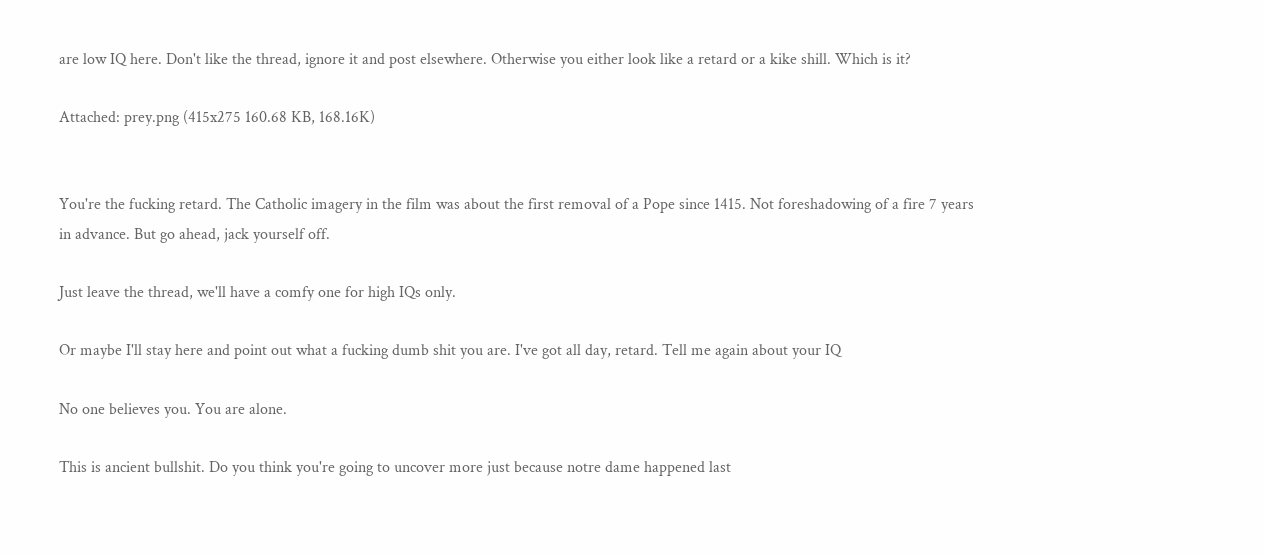are low IQ here. Don't like the thread, ignore it and post elsewhere. Otherwise you either look like a retard or a kike shill. Which is it?

Attached: prey.png (415x275 160.68 KB, 168.16K)


You're the fucking retard. The Catholic imagery in the film was about the first removal of a Pope since 1415. Not foreshadowing of a fire 7 years in advance. But go ahead, jack yourself off.

Just leave the thread, we'll have a comfy one for high IQs only.

Or maybe I'll stay here and point out what a fucking dumb shit you are. I've got all day, retard. Tell me again about your IQ

No one believes you. You are alone.

This is ancient bullshit. Do you think you're going to uncover more just because notre dame happened last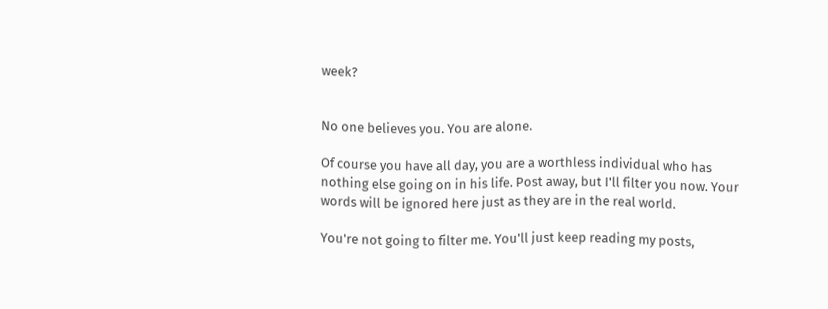week?


No one believes you. You are alone.

Of course you have all day, you are a worthless individual who has nothing else going on in his life. Post away, but I'll filter you now. Your words will be ignored here just as they are in the real world.

You're not going to filter me. You'll just keep reading my posts,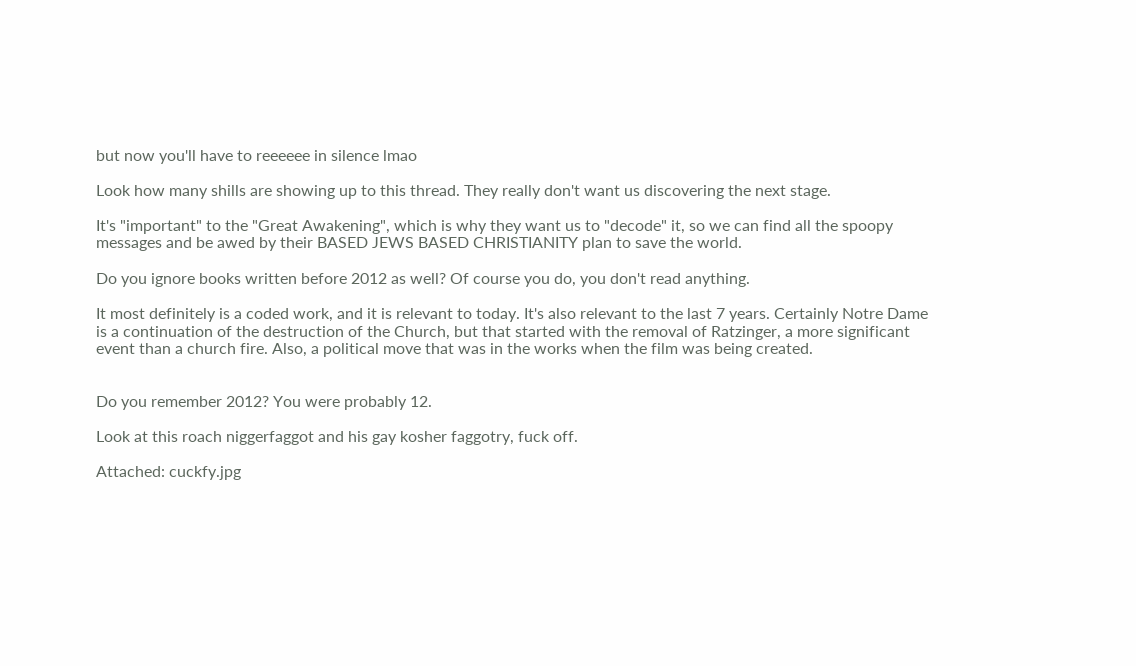but now you'll have to reeeeee in silence lmao

Look how many shills are showing up to this thread. They really don't want us discovering the next stage.

It's "important" to the "Great Awakening", which is why they want us to "decode" it, so we can find all the spoopy messages and be awed by their BASED JEWS BASED CHRISTIANITY plan to save the world.

Do you ignore books written before 2012 as well? Of course you do, you don't read anything.

It most definitely is a coded work, and it is relevant to today. It's also relevant to the last 7 years. Certainly Notre Dame is a continuation of the destruction of the Church, but that started with the removal of Ratzinger, a more significant event than a church fire. Also, a political move that was in the works when the film was being created.


Do you remember 2012? You were probably 12.

Look at this roach niggerfaggot and his gay kosher faggotry, fuck off.

Attached: cuckfy.jpg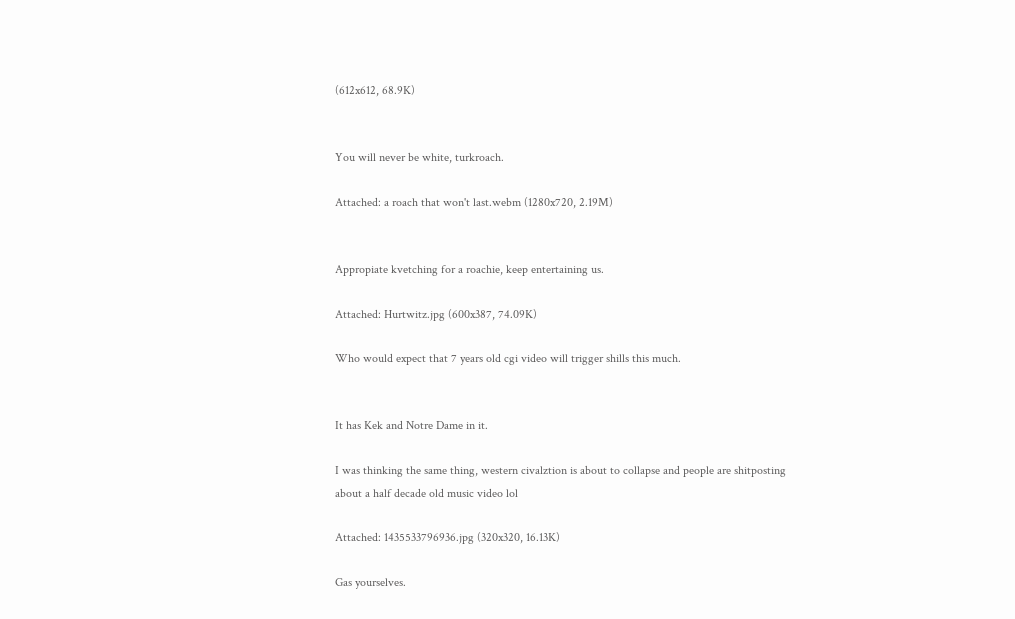(612x612, 68.9K)


You will never be white, turkroach.

Attached: a roach that won't last.webm (1280x720, 2.19M)


Appropiate kvetching for a roachie, keep entertaining us.

Attached: Hurtwitz.jpg (600x387, 74.09K)

Who would expect that 7 years old cgi video will trigger shills this much.


It has Kek and Notre Dame in it.

I was thinking the same thing, western civalztion is about to collapse and people are shitposting about a half decade old music video lol

Attached: 1435533796936.jpg (320x320, 16.13K)

Gas yourselves.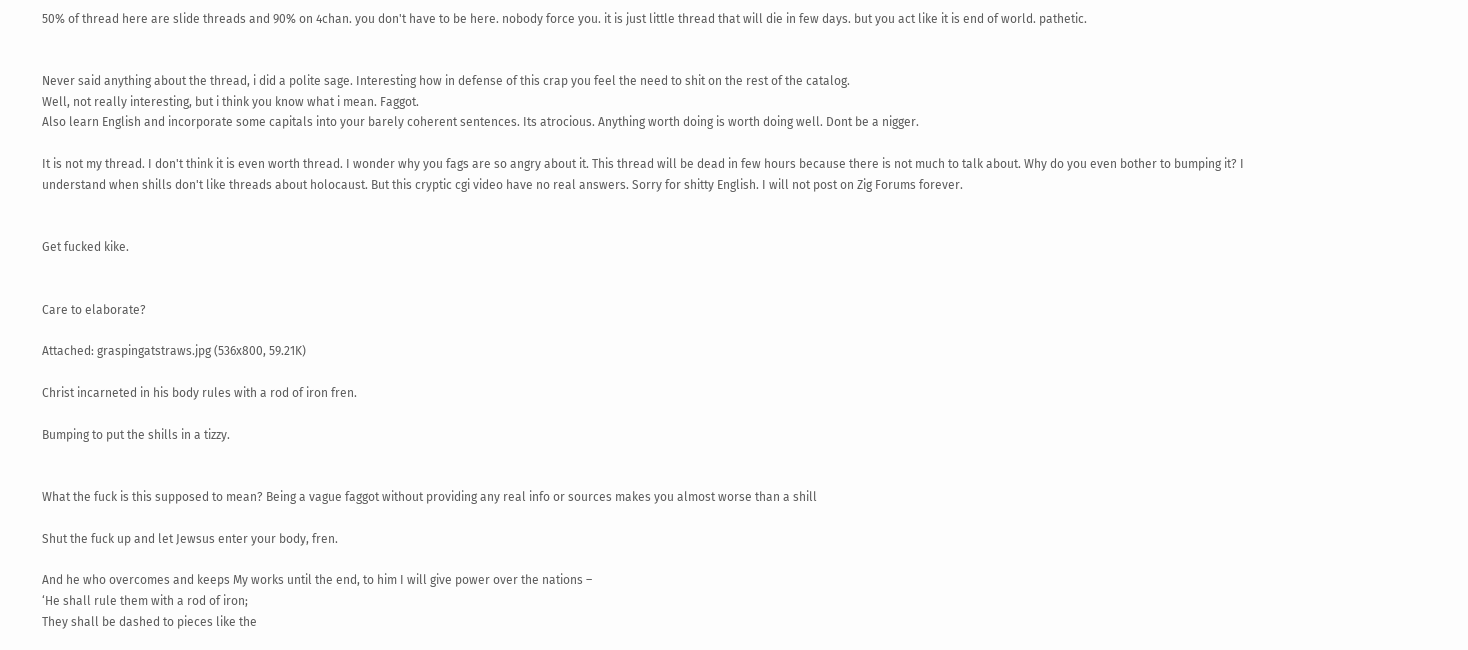50% of thread here are slide threads and 90% on 4chan. you don't have to be here. nobody force you. it is just little thread that will die in few days. but you act like it is end of world. pathetic.


Never said anything about the thread, i did a polite sage. Interesting how in defense of this crap you feel the need to shit on the rest of the catalog.
Well, not really interesting, but i think you know what i mean. Faggot.
Also learn English and incorporate some capitals into your barely coherent sentences. Its atrocious. Anything worth doing is worth doing well. Dont be a nigger.

It is not my thread. I don't think it is even worth thread. I wonder why you fags are so angry about it. This thread will be dead in few hours because there is not much to talk about. Why do you even bother to bumping it? I understand when shills don't like threads about holocaust. But this cryptic cgi video have no real answers. Sorry for shitty English. I will not post on Zig Forums forever.


Get fucked kike.


Care to elaborate?

Attached: graspingatstraws.jpg (536x800, 59.21K)

Christ incarneted in his body rules with a rod of iron fren.

Bumping to put the shills in a tizzy.


What the fuck is this supposed to mean? Being a vague faggot without providing any real info or sources makes you almost worse than a shill

Shut the fuck up and let Jewsus enter your body, fren.

And he who overcomes and keeps My works until the end, to him I will give power over the nations –
‘He shall rule them with a rod of iron;
They shall be dashed to pieces like the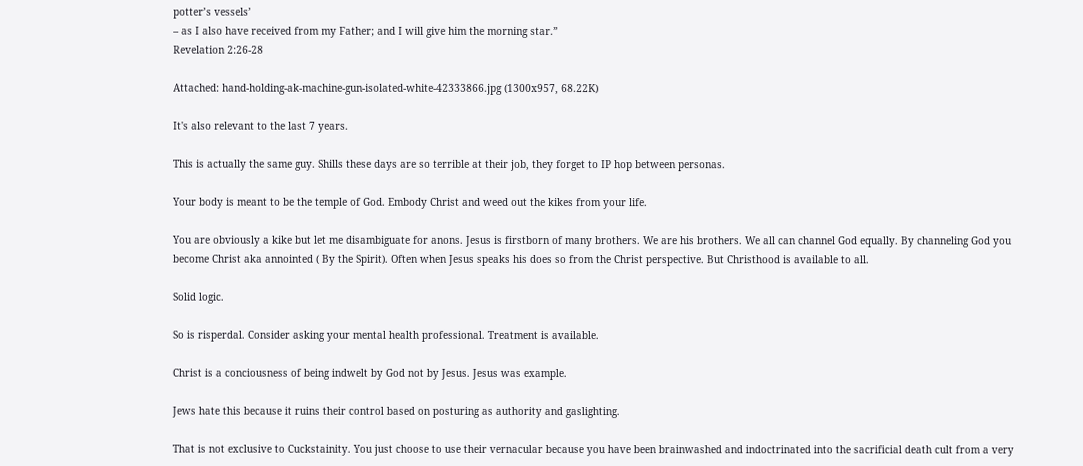potter’s vessels’
– as I also have received from my Father; and I will give him the morning star.”
Revelation 2:26-28

Attached: hand-holding-ak-machine-gun-isolated-white-42333866.jpg (1300x957, 68.22K)

It's also relevant to the last 7 years.

This is actually the same guy. Shills these days are so terrible at their job, they forget to IP hop between personas.

Your body is meant to be the temple of God. Embody Christ and weed out the kikes from your life.

You are obviously a kike but let me disambiguate for anons. Jesus is firstborn of many brothers. We are his brothers. We all can channel God equally. By channeling God you become Christ aka annointed ( By the Spirit). Often when Jesus speaks his does so from the Christ perspective. But Christhood is available to all.

Solid logic.

So is risperdal. Consider asking your mental health professional. Treatment is available.

Christ is a conciousness of being indwelt by God not by Jesus. Jesus was example.

Jews hate this because it ruins their control based on posturing as authority and gaslighting.

That is not exclusive to Cuckstainity. You just choose to use their vernacular because you have been brainwashed and indoctrinated into the sacrificial death cult from a very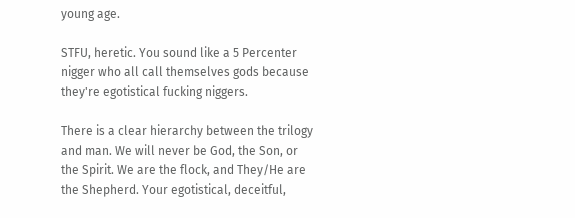young age.

STFU, heretic. You sound like a 5 Percenter nigger who all call themselves gods because they're egotistical fucking niggers.

There is a clear hierarchy between the trilogy and man. We will never be God, the Son, or the Spirit. We are the flock, and They/He are the Shepherd. Your egotistical, deceitful,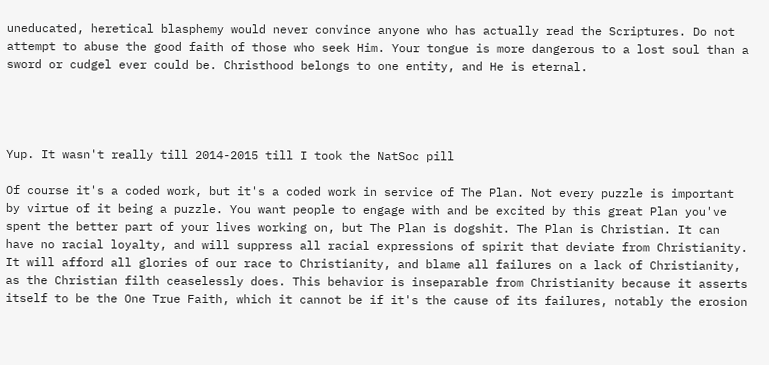uneducated, heretical blasphemy would never convince anyone who has actually read the Scriptures. Do not attempt to abuse the good faith of those who seek Him. Your tongue is more dangerous to a lost soul than a sword or cudgel ever could be. Christhood belongs to one entity, and He is eternal.




Yup. It wasn't really till 2014-2015 till I took the NatSoc pill

Of course it's a coded work, but it's a coded work in service of The Plan. Not every puzzle is important by virtue of it being a puzzle. You want people to engage with and be excited by this great Plan you've spent the better part of your lives working on, but The Plan is dogshit. The Plan is Christian. It can have no racial loyalty, and will suppress all racial expressions of spirit that deviate from Christianity. It will afford all glories of our race to Christianity, and blame all failures on a lack of Christianity, as the Christian filth ceaselessly does. This behavior is inseparable from Christianity because it asserts itself to be the One True Faith, which it cannot be if it's the cause of its failures, notably the erosion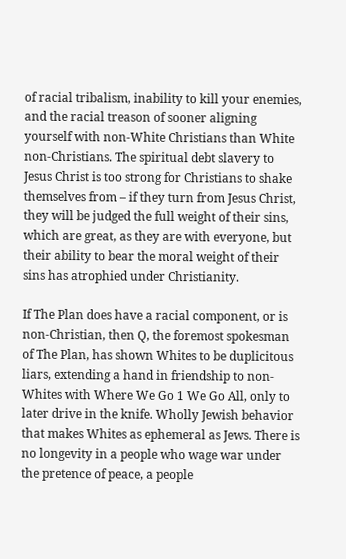of racial tribalism, inability to kill your enemies, and the racial treason of sooner aligning yourself with non-White Christians than White non-Christians. The spiritual debt slavery to Jesus Christ is too strong for Christians to shake themselves from – if they turn from Jesus Christ, they will be judged the full weight of their sins, which are great, as they are with everyone, but their ability to bear the moral weight of their sins has atrophied under Christianity.

If The Plan does have a racial component, or is non-Christian, then Q, the foremost spokesman of The Plan, has shown Whites to be duplicitous liars, extending a hand in friendship to non-Whites with Where We Go 1 We Go All, only to later drive in the knife. Wholly Jewish behavior that makes Whites as ephemeral as Jews. There is no longevity in a people who wage war under the pretence of peace, a people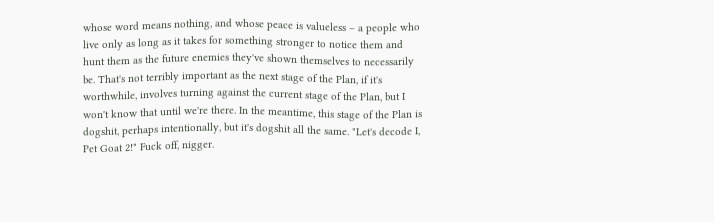whose word means nothing, and whose peace is valueless – a people who live only as long as it takes for something stronger to notice them and hunt them as the future enemies they've shown themselves to necessarily be. That's not terribly important as the next stage of the Plan, if it's worthwhile, involves turning against the current stage of the Plan, but I won't know that until we're there. In the meantime, this stage of the Plan is dogshit, perhaps intentionally, but it's dogshit all the same. "Let's decode I, Pet Goat 2!" Fuck off, nigger.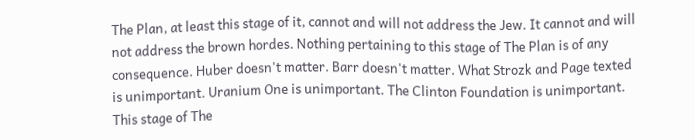The Plan, at least this stage of it, cannot and will not address the Jew. It cannot and will not address the brown hordes. Nothing pertaining to this stage of The Plan is of any consequence. Huber doesn't matter. Barr doesn't matter. What Strozk and Page texted is unimportant. Uranium One is unimportant. The Clinton Foundation is unimportant. This stage of The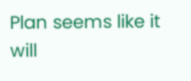Plan seems like it will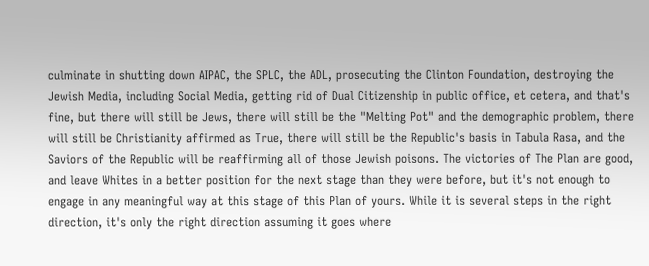culminate in shutting down AIPAC, the SPLC, the ADL, prosecuting the Clinton Foundation, destroying the Jewish Media, including Social Media, getting rid of Dual Citizenship in public office, et cetera, and that's fine, but there will still be Jews, there will still be the "Melting Pot" and the demographic problem, there will still be Christianity affirmed as True, there will still be the Republic's basis in Tabula Rasa, and the Saviors of the Republic will be reaffirming all of those Jewish poisons. The victories of The Plan are good, and leave Whites in a better position for the next stage than they were before, but it's not enough to engage in any meaningful way at this stage of this Plan of yours. While it is several steps in the right direction, it's only the right direction assuming it goes where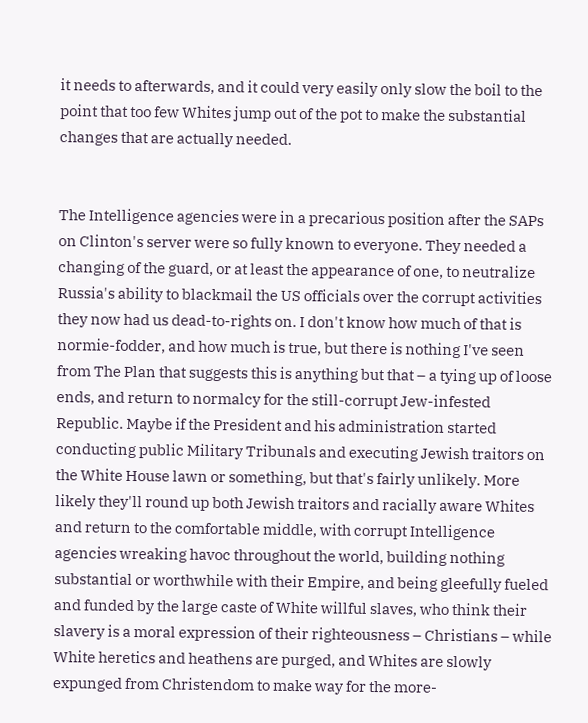it needs to afterwards, and it could very easily only slow the boil to the point that too few Whites jump out of the pot to make the substantial changes that are actually needed.


The Intelligence agencies were in a precarious position after the SAPs on Clinton's server were so fully known to everyone. They needed a changing of the guard, or at least the appearance of one, to neutralize Russia's ability to blackmail the US officials over the corrupt activities they now had us dead-to-rights on. I don't know how much of that is normie-fodder, and how much is true, but there is nothing I've seen from The Plan that suggests this is anything but that – a tying up of loose ends, and return to normalcy for the still-corrupt Jew-infested Republic. Maybe if the President and his administration started conducting public Military Tribunals and executing Jewish traitors on the White House lawn or something, but that's fairly unlikely. More likely they'll round up both Jewish traitors and racially aware Whites and return to the comfortable middle, with corrupt Intelligence agencies wreaking havoc throughout the world, building nothing substantial or worthwhile with their Empire, and being gleefully fueled and funded by the large caste of White willful slaves, who think their slavery is a moral expression of their righteousness – Christians – while White heretics and heathens are purged, and Whites are slowly expunged from Christendom to make way for the more-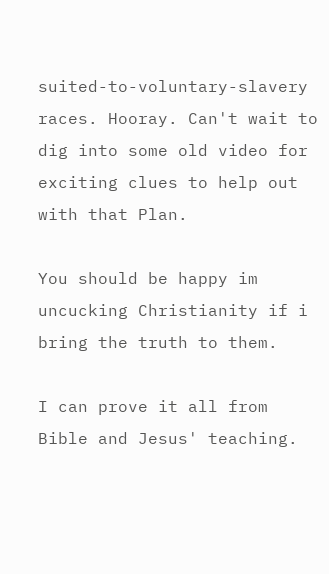suited-to-voluntary-slavery races. Hooray. Can't wait to dig into some old video for exciting clues to help out with that Plan.

You should be happy im uncucking Christianity if i bring the truth to them.

I can prove it all from Bible and Jesus' teaching.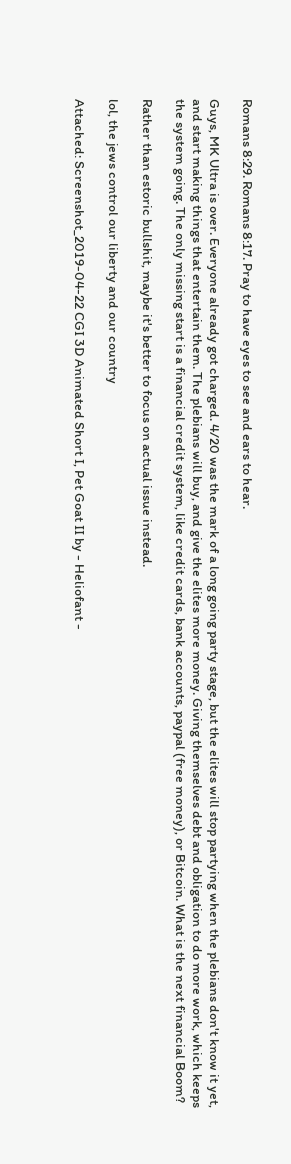Romans 8:29. Romans 8:17. Pray to have eyes to see and ears to hear.

Guys, MK Ultra is over. Everyone already got charged. 4/20 was the mark of a long going party stage, but the elites will stop partying when the plebians don't know it yet, and start making things that entertain them. The plebians will buy, and give the elites more money. Giving themselves debt and obligation to do more work, which keeps the system going. The only missing start is a financial credit system, like credit cards, bank accounts, paypal (free money), or Bitcoin. What is the next financial Boom?

Rather than estoric bullshit, maybe it's better to focus on actual issue instead.

lol, the jews control our liberty and our country

Attached: Screenshot_2019-04-22 CGI 3D Animated Short I, Pet Goat II by - Heliofant -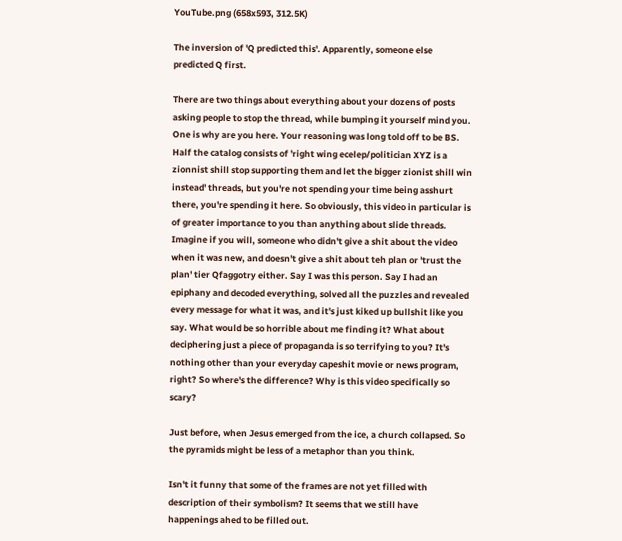YouTube.png (658x593, 312.5K)

The inversion of 'Q predicted this'. Apparently, someone else predicted Q first.

There are two things about everything about your dozens of posts asking people to stop the thread, while bumping it yourself mind you. One is why are you here. Your reasoning was long told off to be BS. Half the catalog consists of 'right wing ecelep/politician XYZ is a zionnist shill stop supporting them and let the bigger zionist shill win instead' threads, but you're not spending your time being asshurt there, you're spending it here. So obviously, this video in particular is of greater importance to you than anything about slide threads. Imagine if you will, someone who didn't give a shit about the video when it was new, and doesn't give a shit about teh plan or 'trust the plan' tier Qfaggotry either. Say I was this person. Say I had an epiphany and decoded everything, solved all the puzzles and revealed every message for what it was, and it's just kiked up bullshit like you say. What would be so horrible about me finding it? What about deciphering just a piece of propaganda is so terrifying to you? It's nothing other than your everyday capeshit movie or news program, right? So where's the difference? Why is this video specifically so scary?

Just before, when Jesus emerged from the ice, a church collapsed. So the pyramids might be less of a metaphor than you think.

Isn't it funny that some of the frames are not yet filled with description of their symbolism? It seems that we still have happenings ahed to be filled out.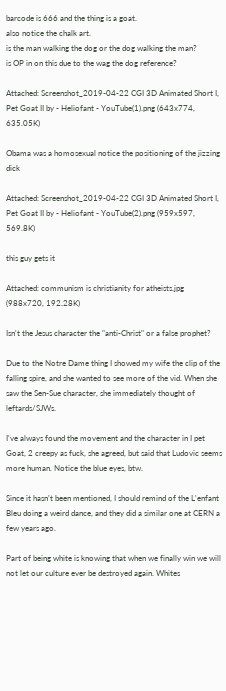barcode is 666 and the thing is a goat.
also notice the chalk art.
is the man walking the dog or the dog walking the man?
is OP in on this due to the wag the dog reference?

Attached: Screenshot_2019-04-22 CGI 3D Animated Short I, Pet Goat II by - Heliofant - YouTube(1).png (643x774, 635.05K)

Obama was a homosexual notice the positioning of the jizzing dick

Attached: Screenshot_2019-04-22 CGI 3D Animated Short I, Pet Goat II by - Heliofant - YouTube(2).png (959x597, 569.8K)

this guy gets it

Attached: communism is christianity for atheists.jpg (988x720, 192.28K)

Isn't the Jesus character the "anti-Christ" or a false prophet?

Due to the Notre Dame thing I showed my wife the clip of the falling spire, and she wanted to see more of the vid. When she saw the Sen-Sue character, she immediately thought of leftards/SJWs.

I've always found the movement and the character in I pet Goat, 2 creepy as fuck, she agreed, but said that Ludovic seems more human. Notice the blue eyes, btw.

Since it hasn't been mentioned, I should remind of the L'enfant Bleu doing a weird dance, and they did a similar one at CERN a few years ago.

Part of being white is knowing that when we finally win we will not let our culture ever be destroyed again. Whites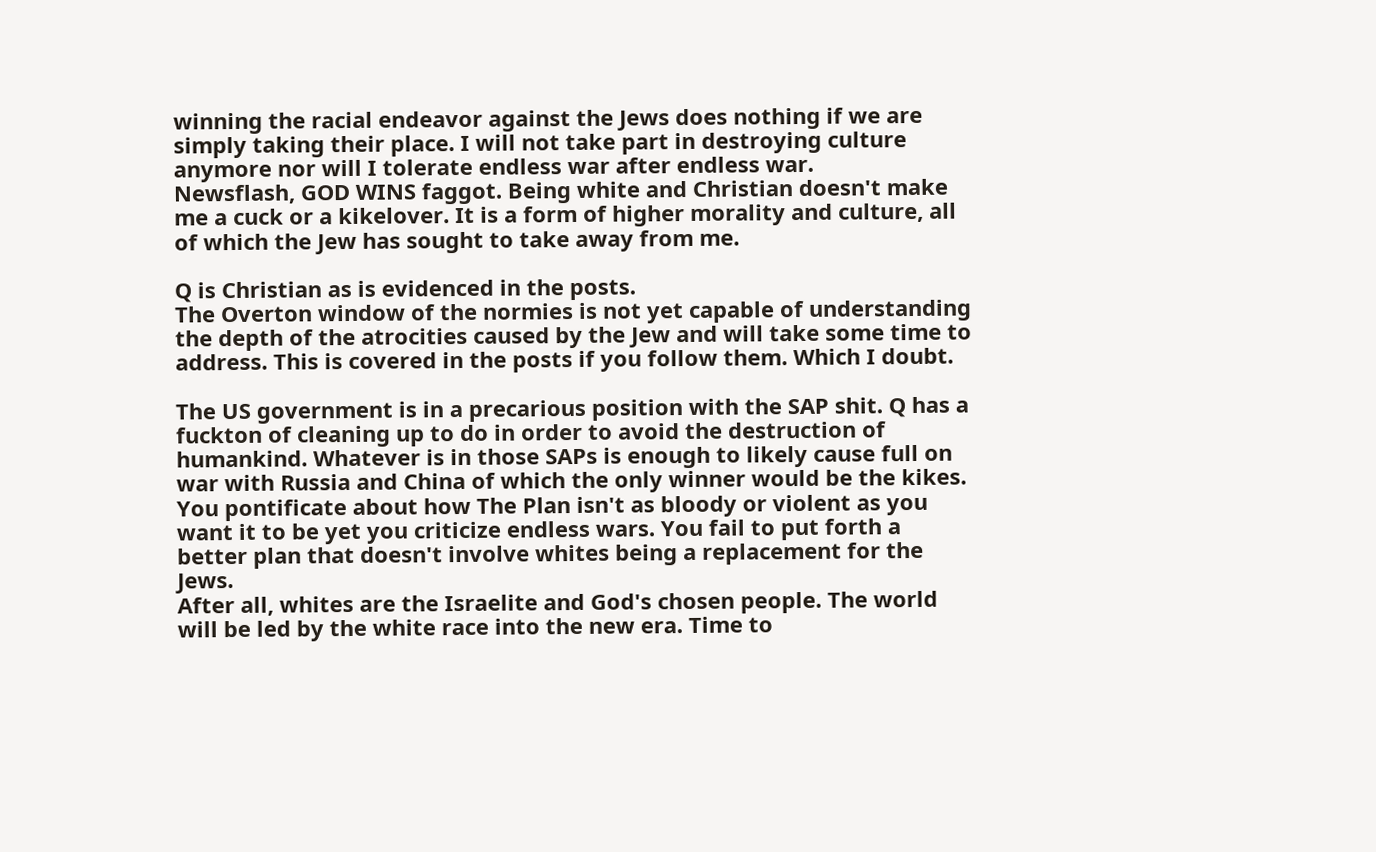winning the racial endeavor against the Jews does nothing if we are simply taking their place. I will not take part in destroying culture anymore nor will I tolerate endless war after endless war.
Newsflash, GOD WINS faggot. Being white and Christian doesn't make me a cuck or a kikelover. It is a form of higher morality and culture, all of which the Jew has sought to take away from me.

Q is Christian as is evidenced in the posts.
The Overton window of the normies is not yet capable of understanding the depth of the atrocities caused by the Jew and will take some time to address. This is covered in the posts if you follow them. Which I doubt.

The US government is in a precarious position with the SAP shit. Q has a fuckton of cleaning up to do in order to avoid the destruction of humankind. Whatever is in those SAPs is enough to likely cause full on war with Russia and China of which the only winner would be the kikes.
You pontificate about how The Plan isn't as bloody or violent as you want it to be yet you criticize endless wars. You fail to put forth a better plan that doesn't involve whites being a replacement for the Jews.
After all, whites are the Israelite and God's chosen people. The world will be led by the white race into the new era. Time to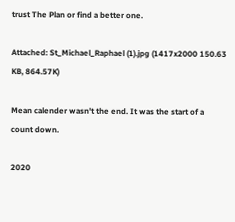trust The Plan or find a better one.

Attached: St_Michael_Raphael (1).jpg (1417x2000 150.63 KB, 864.57K)

Mean calender wasn't the end. It was the start of a count down.

2020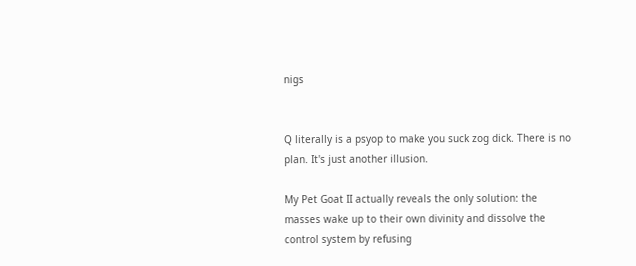nigs


Q literally is a psyop to make you suck zog dick. There is no plan. It's just another illusion.

My Pet Goat II actually reveals the only solution: the masses wake up to their own divinity and dissolve the control system by refusing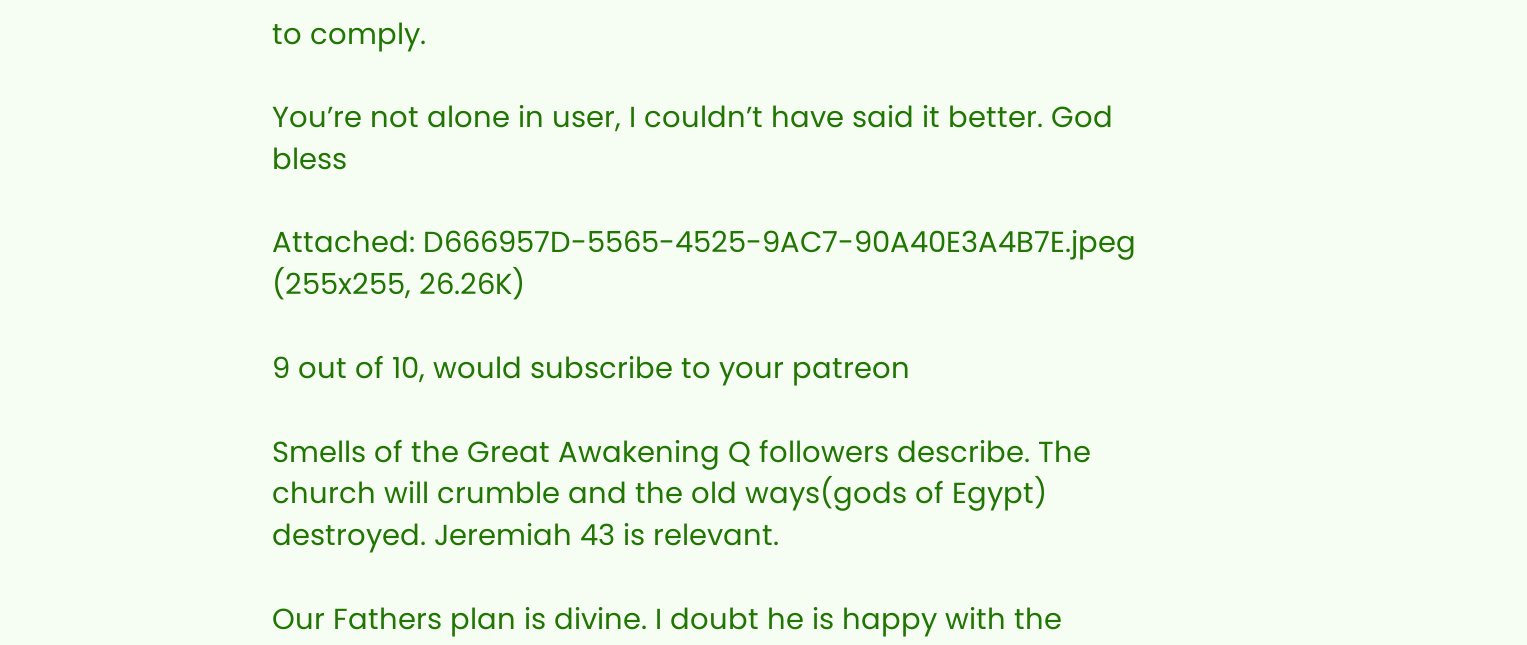to comply.

You’re not alone in user, I couldn’t have said it better. God bless

Attached: D666957D-5565-4525-9AC7-90A40E3A4B7E.jpeg (255x255, 26.26K)

9 out of 10, would subscribe to your patreon

Smells of the Great Awakening Q followers describe. The church will crumble and the old ways(gods of Egypt) destroyed. Jeremiah 43 is relevant.

Our Fathers plan is divine. I doubt he is happy with the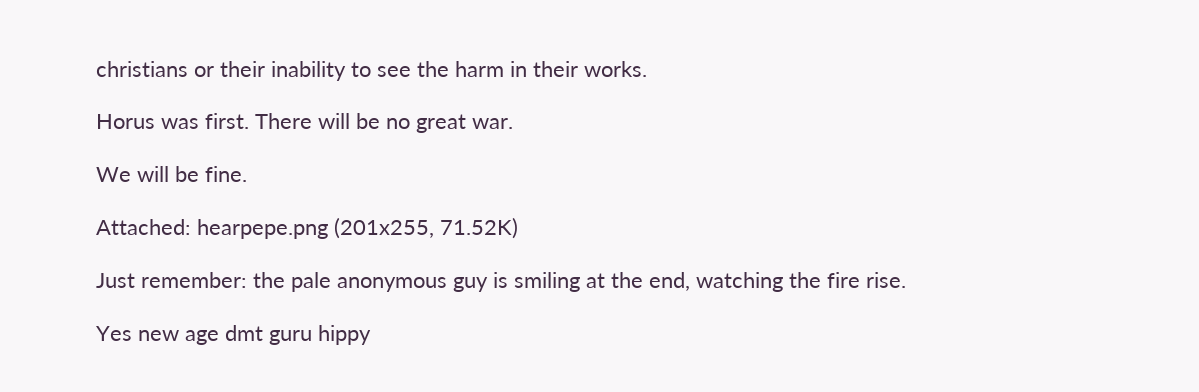christians or their inability to see the harm in their works.

Horus was first. There will be no great war.

We will be fine.

Attached: hearpepe.png (201x255, 71.52K)

Just remember: the pale anonymous guy is smiling at the end, watching the fire rise.

Yes new age dmt guru hippy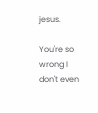jesus.

You're so wrong I don't even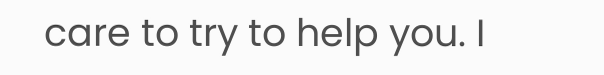care to try to help you. I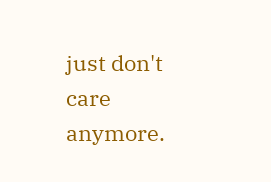just don't care anymore.